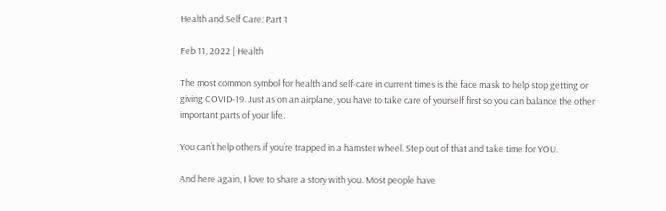Health and Self Care: Part 1

Feb 11, 2022 | Health

The most common symbol for health and self-care in current times is the face mask to help stop getting or giving COVID-19. Just as on an airplane, you have to take care of yourself first so you can balance the other important parts of your life.

You can’t help others if you’re trapped in a hamster wheel. Step out of that and take time for YOU.

And here again, I love to share a story with you. Most people have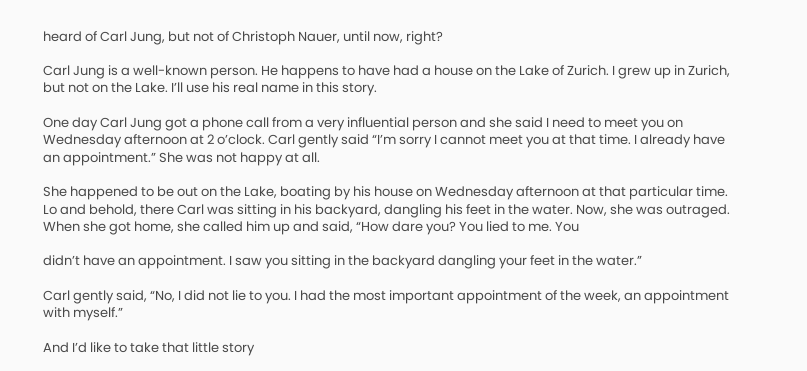heard of Carl Jung, but not of Christoph Nauer, until now, right?

Carl Jung is a well-known person. He happens to have had a house on the Lake of Zurich. I grew up in Zurich, but not on the Lake. I’ll use his real name in this story.

One day Carl Jung got a phone call from a very influential person and she said I need to meet you on Wednesday afternoon at 2 o’clock. Carl gently said “I’m sorry I cannot meet you at that time. I already have an appointment.” She was not happy at all.

She happened to be out on the Lake, boating by his house on Wednesday afternoon at that particular time. Lo and behold, there Carl was sitting in his backyard, dangling his feet in the water. Now, she was outraged. When she got home, she called him up and said, “How dare you? You lied to me. You

didn’t have an appointment. I saw you sitting in the backyard dangling your feet in the water.”

Carl gently said, “No, I did not lie to you. I had the most important appointment of the week, an appointment with myself.”

And I’d like to take that little story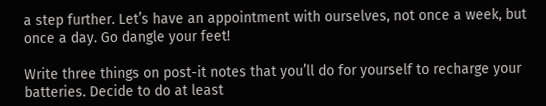a step further. Let’s have an appointment with ourselves, not once a week, but once a day. Go dangle your feet!

Write three things on post-it notes that you’ll do for yourself to recharge your batteries. Decide to do at least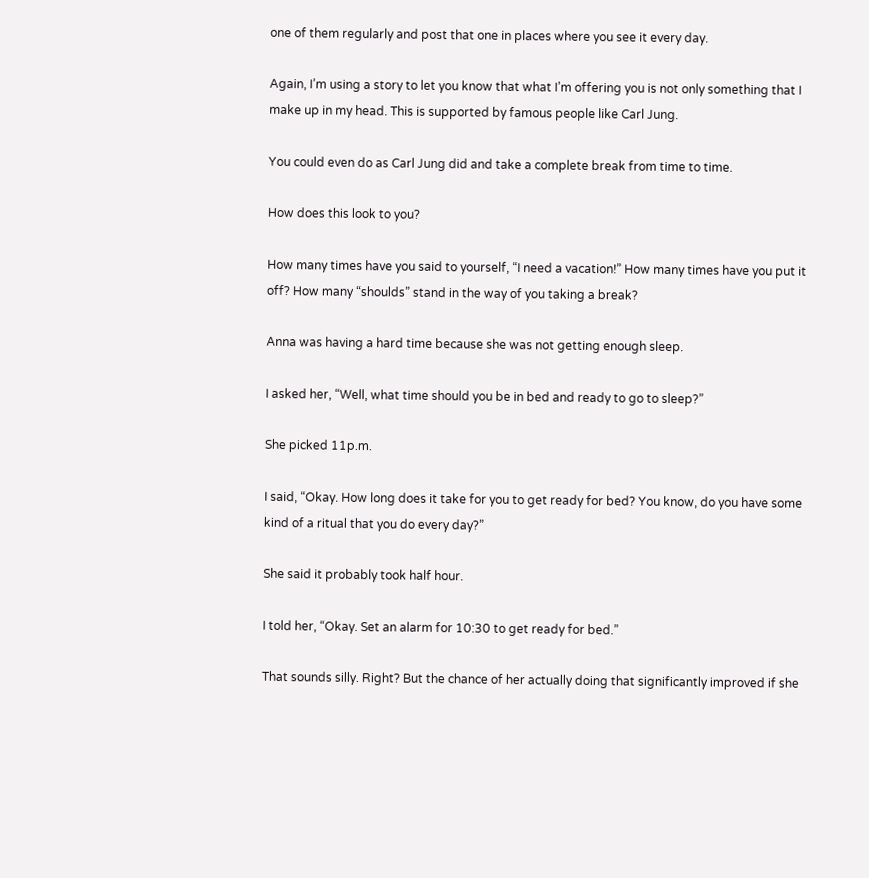one of them regularly and post that one in places where you see it every day.

Again, I’m using a story to let you know that what I’m offering you is not only something that I make up in my head. This is supported by famous people like Carl Jung.

You could even do as Carl Jung did and take a complete break from time to time.

How does this look to you?

How many times have you said to yourself, “I need a vacation!” How many times have you put it off? How many “shoulds” stand in the way of you taking a break?

Anna was having a hard time because she was not getting enough sleep.

I asked her, “Well, what time should you be in bed and ready to go to sleep?”

She picked 11p.m.

I said, “Okay. How long does it take for you to get ready for bed? You know, do you have some kind of a ritual that you do every day?”

She said it probably took half hour.

I told her, “Okay. Set an alarm for 10:30 to get ready for bed.”

That sounds silly. Right? But the chance of her actually doing that significantly improved if she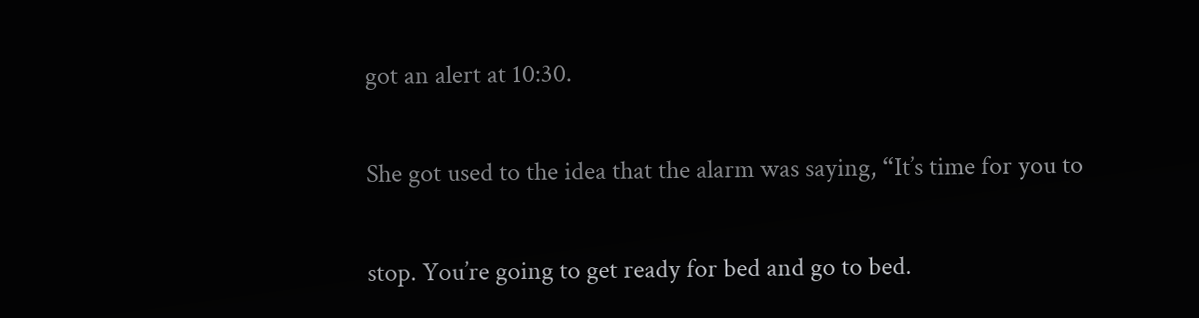got an alert at 10:30.

She got used to the idea that the alarm was saying, “It’s time for you to

stop. You’re going to get ready for bed and go to bed.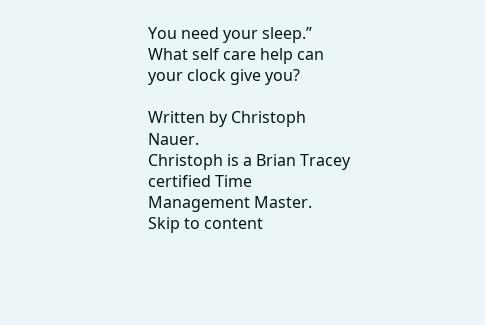You need your sleep.” What self care help can your clock give you?

Written by Christoph Nauer.
Christoph is a Brian Tracey certified Time Management Master.
Skip to content